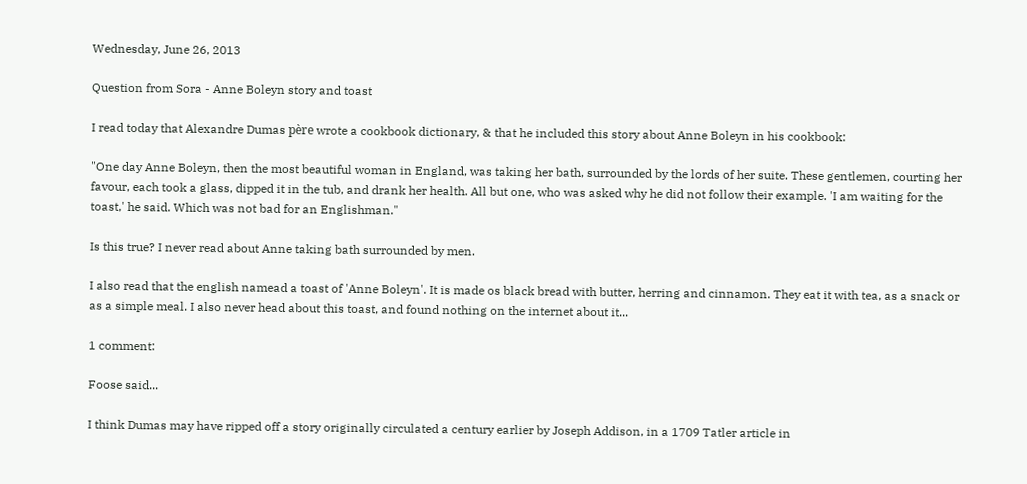Wednesday, June 26, 2013

Question from Sora - Anne Boleyn story and toast

I read today that Alexandre Dumas père wrote a cookbook dictionary, & that he included this story about Anne Boleyn in his cookbook:

"One day Anne Boleyn, then the most beautiful woman in England, was taking her bath, surrounded by the lords of her suite. These gentlemen, courting her favour, each took a glass, dipped it in the tub, and drank her health. All but one, who was asked why he did not follow their example. 'I am waiting for the toast,' he said. Which was not bad for an Englishman."

Is this true? I never read about Anne taking bath surrounded by men.

I also read that the english namead a toast of 'Anne Boleyn'. It is made os black bread with butter, herring and cinnamon. They eat it with tea, as a snack or as a simple meal. I also never head about this toast, and found nothing on the internet about it...

1 comment:

Foose said...

I think Dumas may have ripped off a story originally circulated a century earlier by Joseph Addison, in a 1709 Tatler article in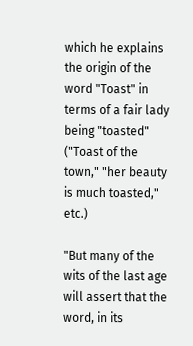which he explains the origin of the word "Toast" in terms of a fair lady being "toasted" ("Toast of the town," "her beauty is much toasted," etc.)

"But many of the wits of the last age will assert that the word, in its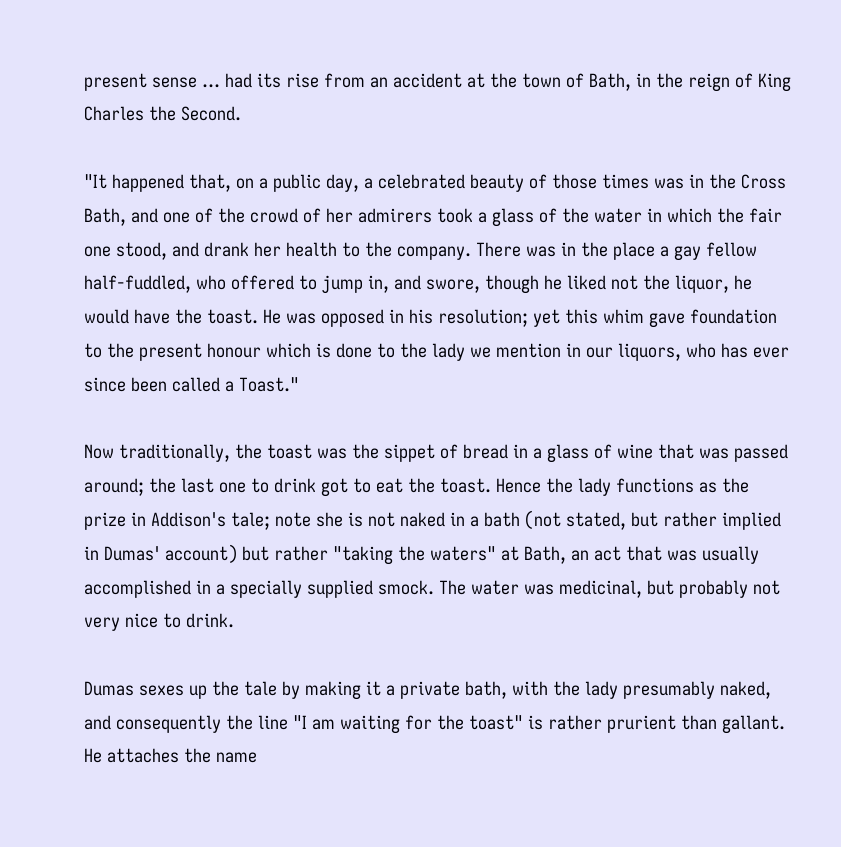present sense ... had its rise from an accident at the town of Bath, in the reign of King Charles the Second.

"It happened that, on a public day, a celebrated beauty of those times was in the Cross Bath, and one of the crowd of her admirers took a glass of the water in which the fair one stood, and drank her health to the company. There was in the place a gay fellow half-fuddled, who offered to jump in, and swore, though he liked not the liquor, he would have the toast. He was opposed in his resolution; yet this whim gave foundation to the present honour which is done to the lady we mention in our liquors, who has ever since been called a Toast."

Now traditionally, the toast was the sippet of bread in a glass of wine that was passed around; the last one to drink got to eat the toast. Hence the lady functions as the prize in Addison's tale; note she is not naked in a bath (not stated, but rather implied in Dumas' account) but rather "taking the waters" at Bath, an act that was usually accomplished in a specially supplied smock. The water was medicinal, but probably not very nice to drink.

Dumas sexes up the tale by making it a private bath, with the lady presumably naked, and consequently the line "I am waiting for the toast" is rather prurient than gallant. He attaches the name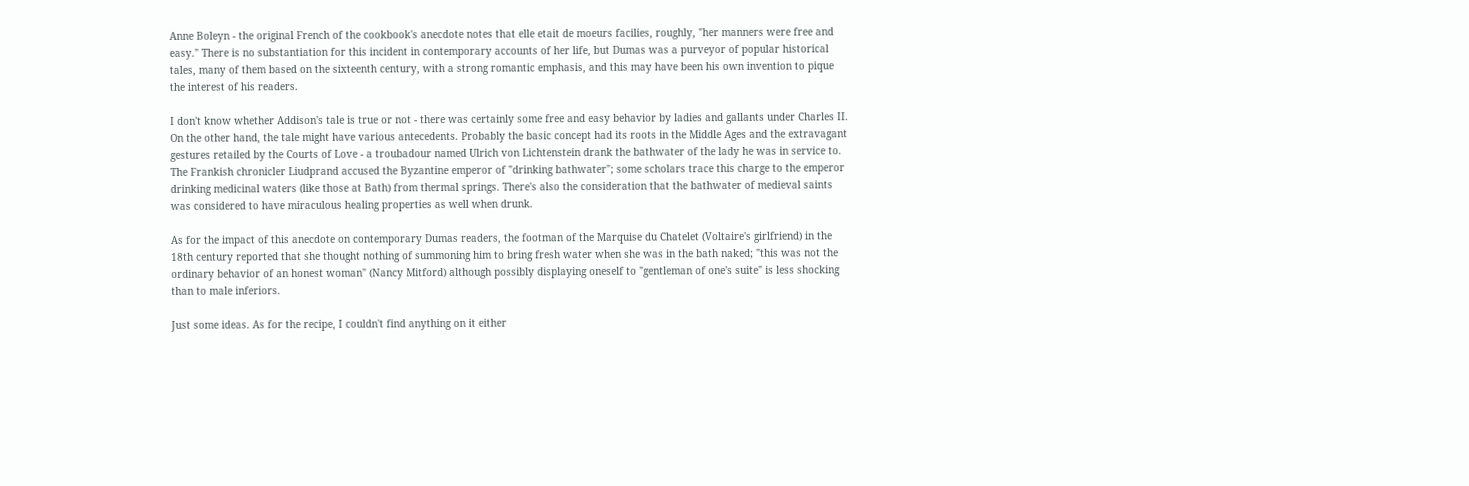Anne Boleyn - the original French of the cookbook's anecdote notes that elle etait de moeurs facilies, roughly, "her manners were free and easy." There is no substantiation for this incident in contemporary accounts of her life, but Dumas was a purveyor of popular historical tales, many of them based on the sixteenth century, with a strong romantic emphasis, and this may have been his own invention to pique the interest of his readers.

I don't know whether Addison's tale is true or not - there was certainly some free and easy behavior by ladies and gallants under Charles II. On the other hand, the tale might have various antecedents. Probably the basic concept had its roots in the Middle Ages and the extravagant gestures retailed by the Courts of Love - a troubadour named Ulrich von Lichtenstein drank the bathwater of the lady he was in service to. The Frankish chronicler Liudprand accused the Byzantine emperor of "drinking bathwater"; some scholars trace this charge to the emperor drinking medicinal waters (like those at Bath) from thermal springs. There's also the consideration that the bathwater of medieval saints was considered to have miraculous healing properties as well when drunk.

As for the impact of this anecdote on contemporary Dumas readers, the footman of the Marquise du Chatelet (Voltaire's girlfriend) in the 18th century reported that she thought nothing of summoning him to bring fresh water when she was in the bath naked; "this was not the ordinary behavior of an honest woman" (Nancy Mitford) although possibly displaying oneself to "gentleman of one's suite" is less shocking than to male inferiors.

Just some ideas. As for the recipe, I couldn't find anything on it either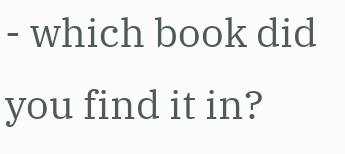- which book did you find it in?